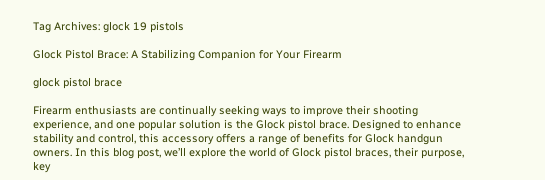Tag Archives: glock 19 pistols

Glock Pistol Brace: A Stabilizing Companion for Your Firearm

glock pistol brace

Firearm enthusiasts are continually seeking ways to improve their shooting experience, and one popular solution is the Glock pistol brace. Designed to enhance stability and control, this accessory offers a range of benefits for Glock handgun owners. In this blog post, we’ll explore the world of Glock pistol braces, their purpose, key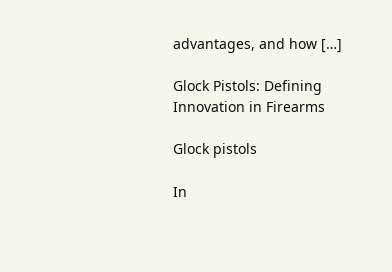advantages, and how […]

Glock Pistols: Defining Innovation in Firearms

Glock pistols

In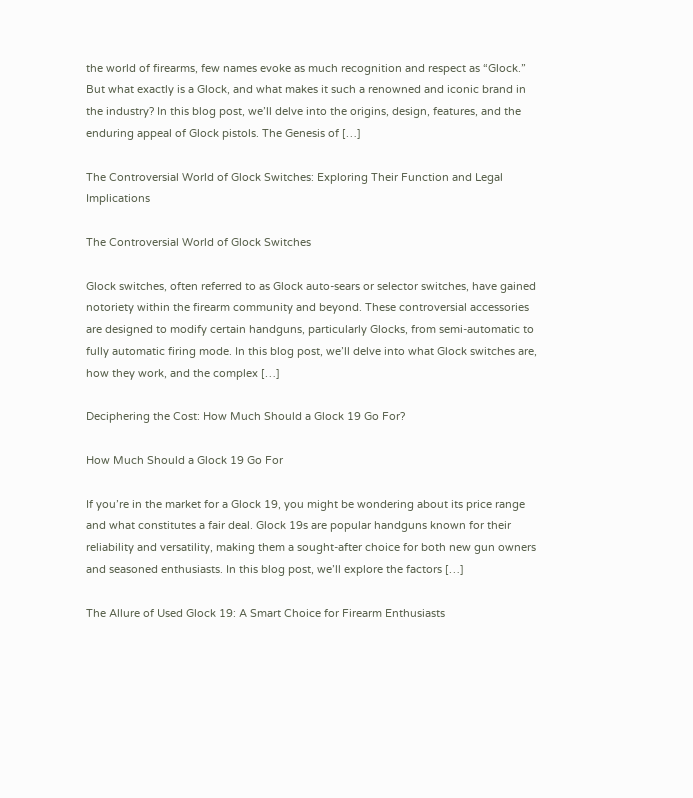the world of firearms, few names evoke as much recognition and respect as “Glock.” But what exactly is a Glock, and what makes it such a renowned and iconic brand in the industry? In this blog post, we’ll delve into the origins, design, features, and the enduring appeal of Glock pistols. The Genesis of […]

The Controversial World of Glock Switches: Exploring Their Function and Legal Implications

The Controversial World of Glock Switches

Glock switches, often referred to as Glock auto-sears or selector switches, have gained notoriety within the firearm community and beyond. These controversial accessories are designed to modify certain handguns, particularly Glocks, from semi-automatic to fully automatic firing mode. In this blog post, we’ll delve into what Glock switches are, how they work, and the complex […]

Deciphering the Cost: How Much Should a Glock 19 Go For?

How Much Should a Glock 19 Go For

If you’re in the market for a Glock 19, you might be wondering about its price range and what constitutes a fair deal. Glock 19s are popular handguns known for their reliability and versatility, making them a sought-after choice for both new gun owners and seasoned enthusiasts. In this blog post, we’ll explore the factors […]

The Allure of Used Glock 19: A Smart Choice for Firearm Enthusiasts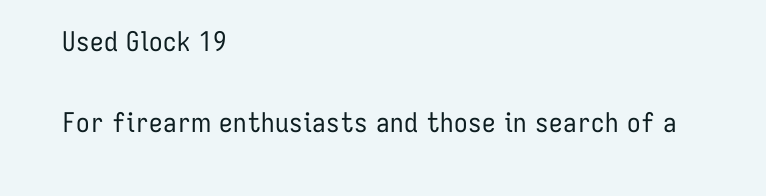Used Glock 19

For firearm enthusiasts and those in search of a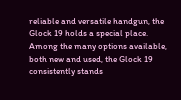reliable and versatile handgun, the Glock 19 holds a special place. Among the many options available, both new and used, the Glock 19 consistently stands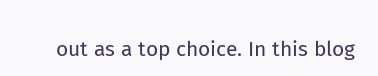out as a top choice. In this blog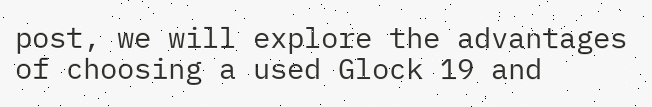post, we will explore the advantages of choosing a used Glock 19 and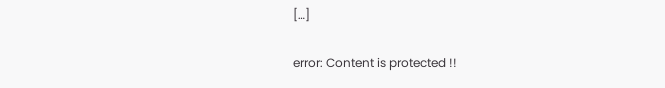[…]

error: Content is protected !!